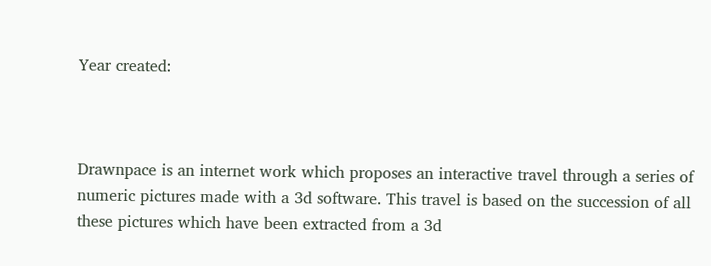Year created:



Drawnpace is an internet work which proposes an interactive travel through a series of numeric pictures made with a 3d software. This travel is based on the succession of all these pictures which have been extracted from a 3d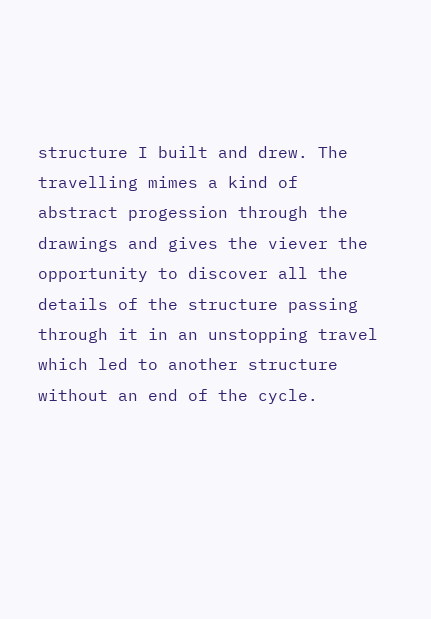structure I built and drew. The travelling mimes a kind of abstract progession through the drawings and gives the viever the opportunity to discover all the details of the structure passing through it in an unstopping travel which led to another structure without an end of the cycle.